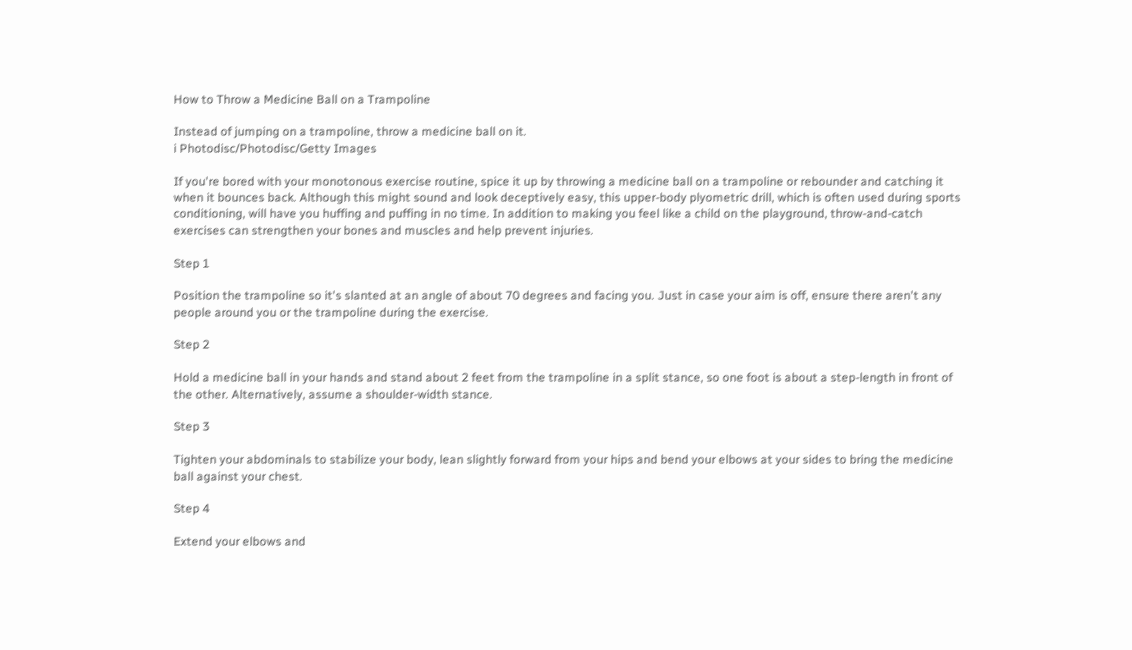How to Throw a Medicine Ball on a Trampoline

Instead of jumping on a trampoline, throw a medicine ball on it.
i Photodisc/Photodisc/Getty Images

If you're bored with your monotonous exercise routine, spice it up by throwing a medicine ball on a trampoline or rebounder and catching it when it bounces back. Although this might sound and look deceptively easy, this upper-body plyometric drill, which is often used during sports conditioning, will have you huffing and puffing in no time. In addition to making you feel like a child on the playground, throw-and-catch exercises can strengthen your bones and muscles and help prevent injuries.

Step 1

Position the trampoline so it's slanted at an angle of about 70 degrees and facing you. Just in case your aim is off, ensure there aren't any people around you or the trampoline during the exercise.

Step 2

Hold a medicine ball in your hands and stand about 2 feet from the trampoline in a split stance, so one foot is about a step-length in front of the other. Alternatively, assume a shoulder-width stance.

Step 3

Tighten your abdominals to stabilize your body, lean slightly forward from your hips and bend your elbows at your sides to bring the medicine ball against your chest.

Step 4

Extend your elbows and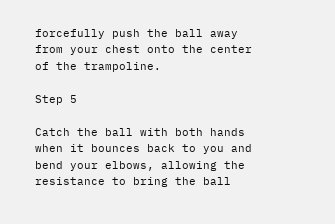forcefully push the ball away from your chest onto the center of the trampoline.

Step 5

Catch the ball with both hands when it bounces back to you and bend your elbows, allowing the resistance to bring the ball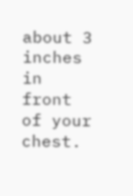about 3 inches in front of your chest.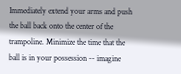Immediately extend your arms and push the ball back onto the center of the trampoline. Minimize the time that the ball is in your possession -- imagine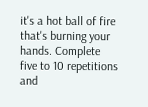it's a hot ball of fire that's burning your hands. Complete five to 10 repetitions and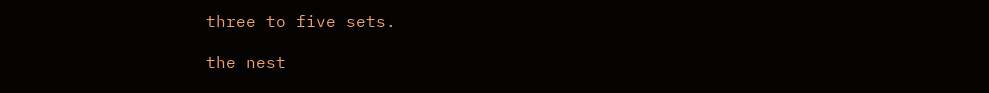three to five sets.

the nest